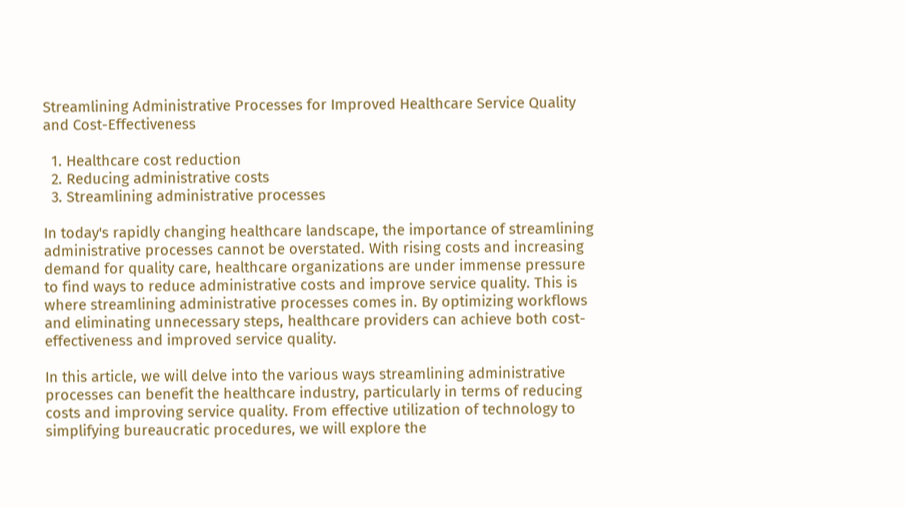Streamlining Administrative Processes for Improved Healthcare Service Quality and Cost-Effectiveness

  1. Healthcare cost reduction
  2. Reducing administrative costs
  3. Streamlining administrative processes

In today's rapidly changing healthcare landscape, the importance of streamlining administrative processes cannot be overstated. With rising costs and increasing demand for quality care, healthcare organizations are under immense pressure to find ways to reduce administrative costs and improve service quality. This is where streamlining administrative processes comes in. By optimizing workflows and eliminating unnecessary steps, healthcare providers can achieve both cost-effectiveness and improved service quality.

In this article, we will delve into the various ways streamlining administrative processes can benefit the healthcare industry, particularly in terms of reducing costs and improving service quality. From effective utilization of technology to simplifying bureaucratic procedures, we will explore the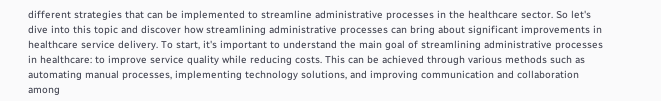different strategies that can be implemented to streamline administrative processes in the healthcare sector. So let's dive into this topic and discover how streamlining administrative processes can bring about significant improvements in healthcare service delivery. To start, it's important to understand the main goal of streamlining administrative processes in healthcare: to improve service quality while reducing costs. This can be achieved through various methods such as automating manual processes, implementing technology solutions, and improving communication and collaboration among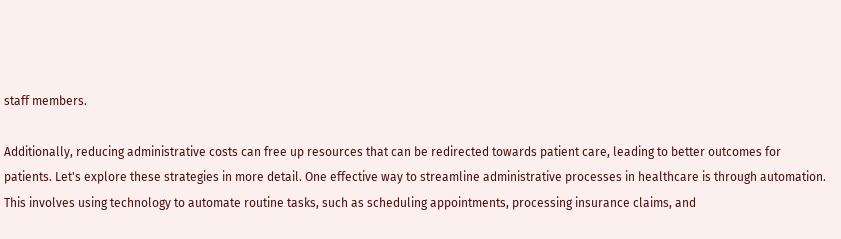staff members.

Additionally, reducing administrative costs can free up resources that can be redirected towards patient care, leading to better outcomes for patients. Let's explore these strategies in more detail. One effective way to streamline administrative processes in healthcare is through automation. This involves using technology to automate routine tasks, such as scheduling appointments, processing insurance claims, and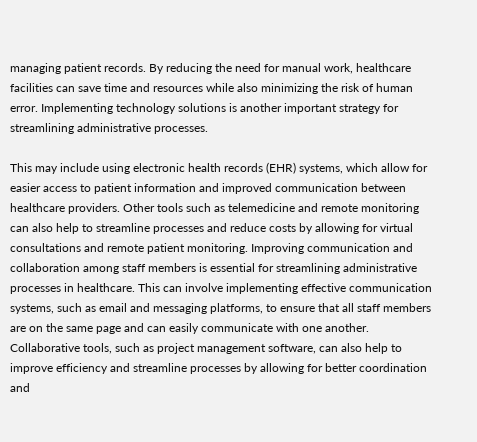managing patient records. By reducing the need for manual work, healthcare facilities can save time and resources while also minimizing the risk of human error. Implementing technology solutions is another important strategy for streamlining administrative processes.

This may include using electronic health records (EHR) systems, which allow for easier access to patient information and improved communication between healthcare providers. Other tools such as telemedicine and remote monitoring can also help to streamline processes and reduce costs by allowing for virtual consultations and remote patient monitoring. Improving communication and collaboration among staff members is essential for streamlining administrative processes in healthcare. This can involve implementing effective communication systems, such as email and messaging platforms, to ensure that all staff members are on the same page and can easily communicate with one another. Collaborative tools, such as project management software, can also help to improve efficiency and streamline processes by allowing for better coordination and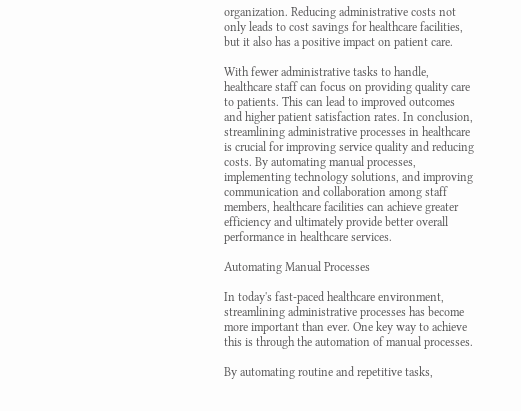organization. Reducing administrative costs not only leads to cost savings for healthcare facilities, but it also has a positive impact on patient care.

With fewer administrative tasks to handle, healthcare staff can focus on providing quality care to patients. This can lead to improved outcomes and higher patient satisfaction rates. In conclusion, streamlining administrative processes in healthcare is crucial for improving service quality and reducing costs. By automating manual processes, implementing technology solutions, and improving communication and collaboration among staff members, healthcare facilities can achieve greater efficiency and ultimately provide better overall performance in healthcare services.

Automating Manual Processes

In today's fast-paced healthcare environment, streamlining administrative processes has become more important than ever. One key way to achieve this is through the automation of manual processes.

By automating routine and repetitive tasks,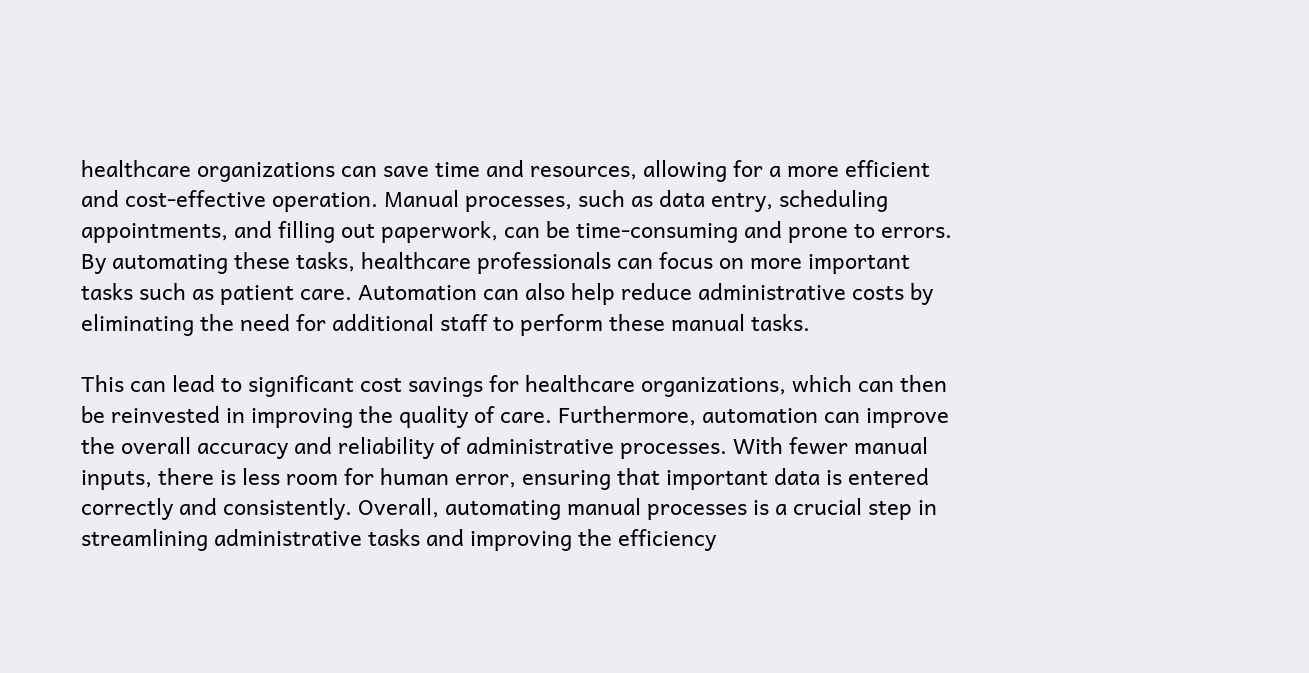healthcare organizations can save time and resources, allowing for a more efficient and cost-effective operation. Manual processes, such as data entry, scheduling appointments, and filling out paperwork, can be time-consuming and prone to errors. By automating these tasks, healthcare professionals can focus on more important tasks such as patient care. Automation can also help reduce administrative costs by eliminating the need for additional staff to perform these manual tasks.

This can lead to significant cost savings for healthcare organizations, which can then be reinvested in improving the quality of care. Furthermore, automation can improve the overall accuracy and reliability of administrative processes. With fewer manual inputs, there is less room for human error, ensuring that important data is entered correctly and consistently. Overall, automating manual processes is a crucial step in streamlining administrative tasks and improving the efficiency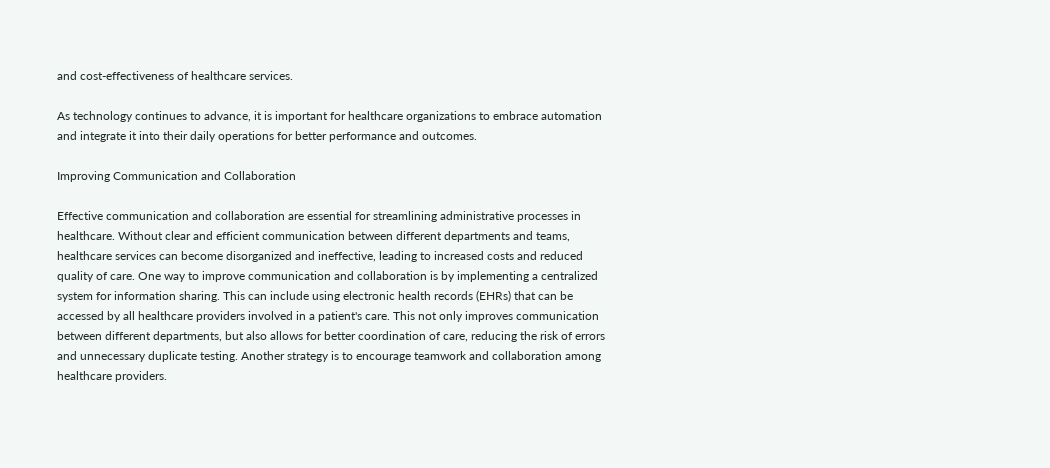and cost-effectiveness of healthcare services.

As technology continues to advance, it is important for healthcare organizations to embrace automation and integrate it into their daily operations for better performance and outcomes.

Improving Communication and Collaboration

Effective communication and collaboration are essential for streamlining administrative processes in healthcare. Without clear and efficient communication between different departments and teams, healthcare services can become disorganized and ineffective, leading to increased costs and reduced quality of care. One way to improve communication and collaboration is by implementing a centralized system for information sharing. This can include using electronic health records (EHRs) that can be accessed by all healthcare providers involved in a patient's care. This not only improves communication between different departments, but also allows for better coordination of care, reducing the risk of errors and unnecessary duplicate testing. Another strategy is to encourage teamwork and collaboration among healthcare providers.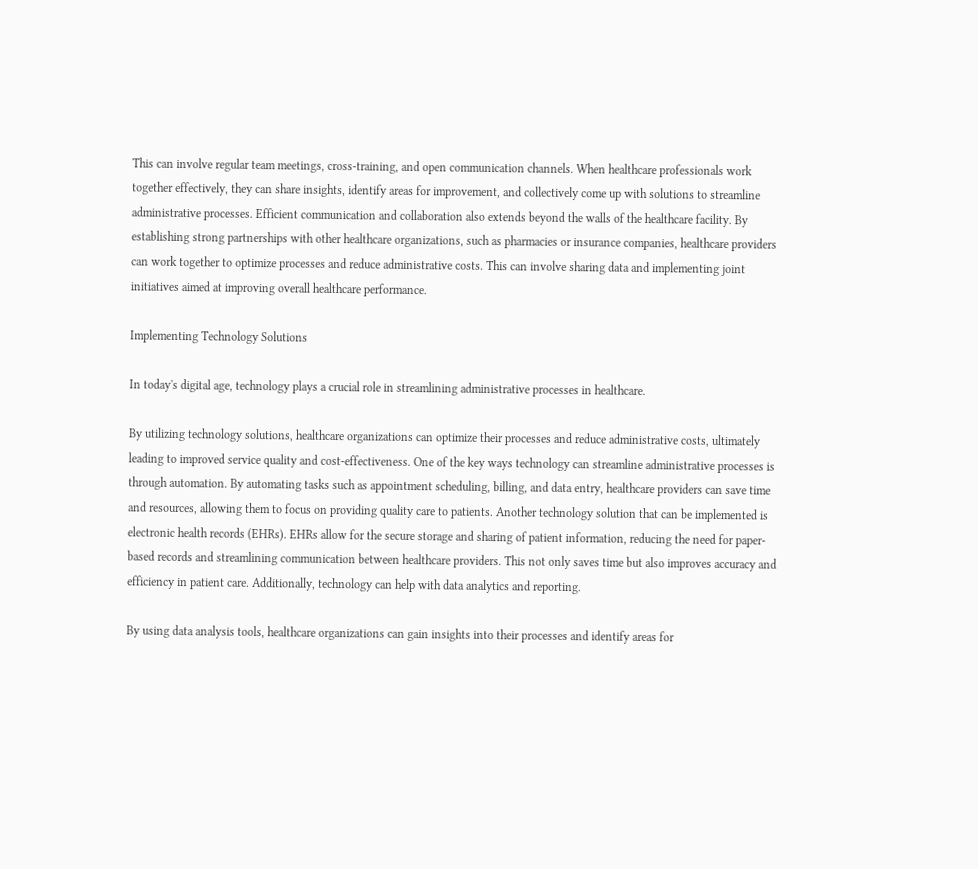This can involve regular team meetings, cross-training, and open communication channels. When healthcare professionals work together effectively, they can share insights, identify areas for improvement, and collectively come up with solutions to streamline administrative processes. Efficient communication and collaboration also extends beyond the walls of the healthcare facility. By establishing strong partnerships with other healthcare organizations, such as pharmacies or insurance companies, healthcare providers can work together to optimize processes and reduce administrative costs. This can involve sharing data and implementing joint initiatives aimed at improving overall healthcare performance.

Implementing Technology Solutions

In today's digital age, technology plays a crucial role in streamlining administrative processes in healthcare.

By utilizing technology solutions, healthcare organizations can optimize their processes and reduce administrative costs, ultimately leading to improved service quality and cost-effectiveness. One of the key ways technology can streamline administrative processes is through automation. By automating tasks such as appointment scheduling, billing, and data entry, healthcare providers can save time and resources, allowing them to focus on providing quality care to patients. Another technology solution that can be implemented is electronic health records (EHRs). EHRs allow for the secure storage and sharing of patient information, reducing the need for paper-based records and streamlining communication between healthcare providers. This not only saves time but also improves accuracy and efficiency in patient care. Additionally, technology can help with data analytics and reporting.

By using data analysis tools, healthcare organizations can gain insights into their processes and identify areas for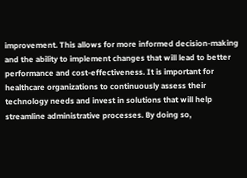improvement. This allows for more informed decision-making and the ability to implement changes that will lead to better performance and cost-effectiveness. It is important for healthcare organizations to continuously assess their technology needs and invest in solutions that will help streamline administrative processes. By doing so,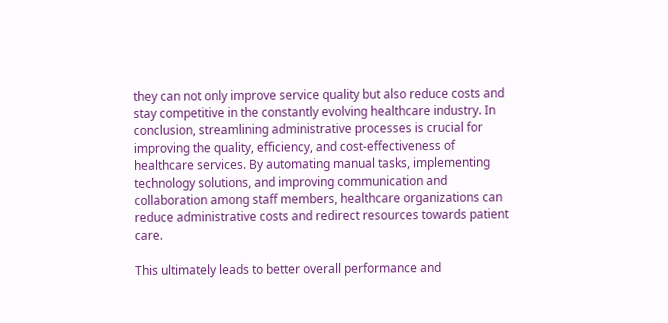they can not only improve service quality but also reduce costs and stay competitive in the constantly evolving healthcare industry. In conclusion, streamlining administrative processes is crucial for improving the quality, efficiency, and cost-effectiveness of healthcare services. By automating manual tasks, implementing technology solutions, and improving communication and collaboration among staff members, healthcare organizations can reduce administrative costs and redirect resources towards patient care.

This ultimately leads to better overall performance and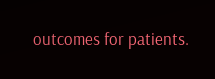outcomes for patients.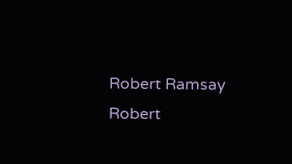Robert Ramsay
Robert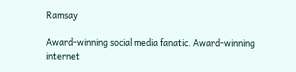Ramsay

Award-winning social media fanatic. Award-winning internet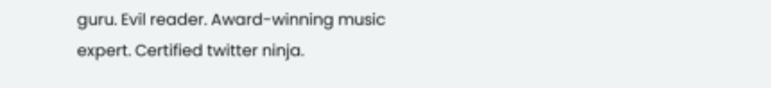guru. Evil reader. Award-winning music expert. Certified twitter ninja.